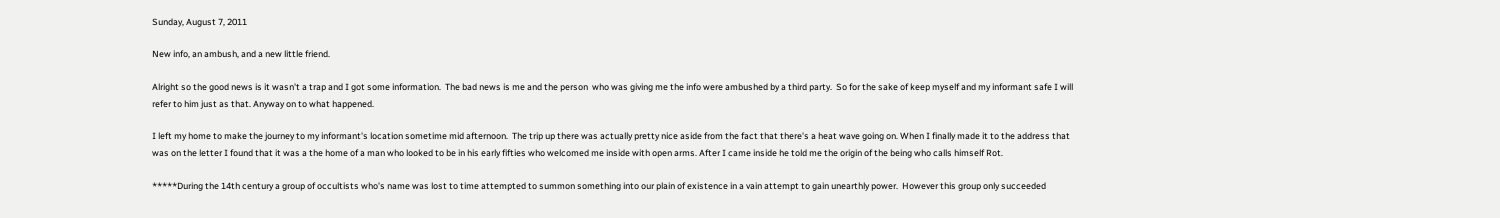Sunday, August 7, 2011

New info, an ambush, and a new little friend.

Alright so the good news is it wasn't a trap and I got some information.  The bad news is me and the person  who was giving me the info were ambushed by a third party.  So for the sake of keep myself and my informant safe I will refer to him just as that. Anyway on to what happened.

I left my home to make the journey to my informant's location sometime mid afternoon.  The trip up there was actually pretty nice aside from the fact that there's a heat wave going on. When I finally made it to the address that was on the letter I found that it was a the home of a man who looked to be in his early fifties who welcomed me inside with open arms. After I came inside he told me the origin of the being who calls himself Rot.

*****During the 14th century a group of occultists who's name was lost to time attempted to summon something into our plain of existence in a vain attempt to gain unearthly power.  However this group only succeeded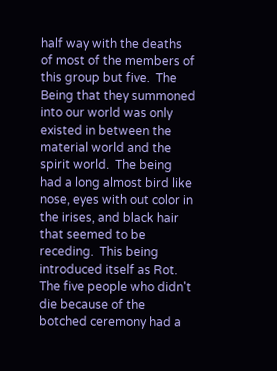half way with the deaths of most of the members of this group but five.  The Being that they summoned into our world was only existed in between the material world and the spirit world.  The being had a long almost bird like nose, eyes with out color in the irises, and black hair that seemed to be receding.  This being introduced itself as Rot.  The five people who didn't die because of the botched ceremony had a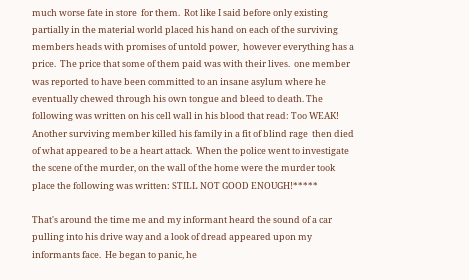much worse fate in store  for them.  Rot like I said before only existing partially in the material world placed his hand on each of the surviving members heads with promises of untold power,  however everything has a price.  The price that some of them paid was with their lives.  one member was reported to have been committed to an insane asylum where he eventually chewed through his own tongue and bleed to death. The following was written on his cell wall in his blood that read: Too WEAK!  Another surviving member killed his family in a fit of blind rage  then died of what appeared to be a heart attack.  When the police went to investigate the scene of the murder, on the wall of the home were the murder took place the following was written: STILL NOT GOOD ENOUGH!*****

That's around the time me and my informant heard the sound of a car pulling into his drive way and a look of dread appeared upon my informants face.  He began to panic, he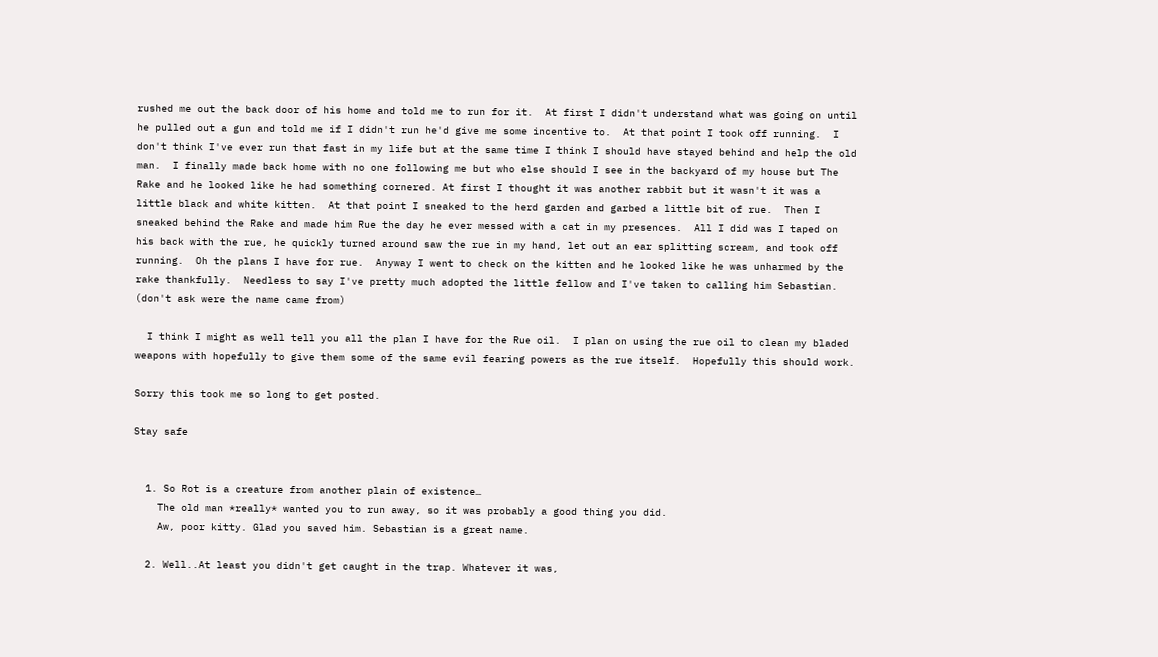rushed me out the back door of his home and told me to run for it.  At first I didn't understand what was going on until he pulled out a gun and told me if I didn't run he'd give me some incentive to.  At that point I took off running.  I don't think I've ever run that fast in my life but at the same time I think I should have stayed behind and help the old man.  I finally made back home with no one following me but who else should I see in the backyard of my house but The Rake and he looked like he had something cornered. At first I thought it was another rabbit but it wasn't it was a little black and white kitten.  At that point I sneaked to the herd garden and garbed a little bit of rue.  Then I sneaked behind the Rake and made him Rue the day he ever messed with a cat in my presences.  All I did was I taped on his back with the rue, he quickly turned around saw the rue in my hand, let out an ear splitting scream, and took off running.  Oh the plans I have for rue.  Anyway I went to check on the kitten and he looked like he was unharmed by the rake thankfully.  Needless to say I've pretty much adopted the little fellow and I've taken to calling him Sebastian.  (don't ask were the name came from)

  I think I might as well tell you all the plan I have for the Rue oil.  I plan on using the rue oil to clean my bladed weapons with hopefully to give them some of the same evil fearing powers as the rue itself.  Hopefully this should work.

Sorry this took me so long to get posted.

Stay safe


  1. So Rot is a creature from another plain of existence…
    The old man *really* wanted you to run away, so it was probably a good thing you did.
    Aw, poor kitty. Glad you saved him. Sebastian is a great name.

  2. Well..At least you didn't get caught in the trap. Whatever it was,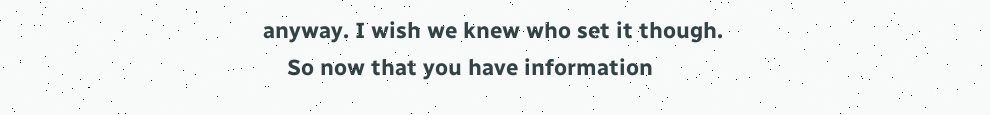anyway. I wish we knew who set it though.
    So now that you have information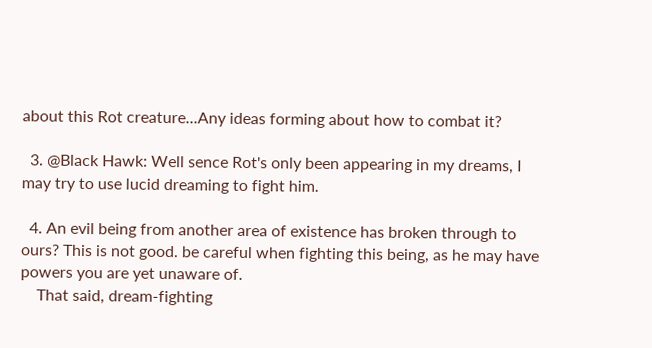about this Rot creature...Any ideas forming about how to combat it?

  3. @Black Hawk: Well sence Rot's only been appearing in my dreams, I may try to use lucid dreaming to fight him.

  4. An evil being from another area of existence has broken through to ours? This is not good. be careful when fighting this being, as he may have powers you are yet unaware of.
    That said, dream-fighting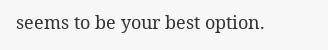seems to be your best option.